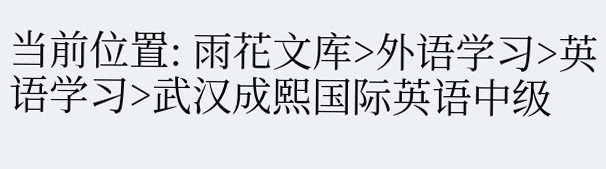当前位置: 雨花文库>外语学习>英语学习>武汉成熙国际英语中级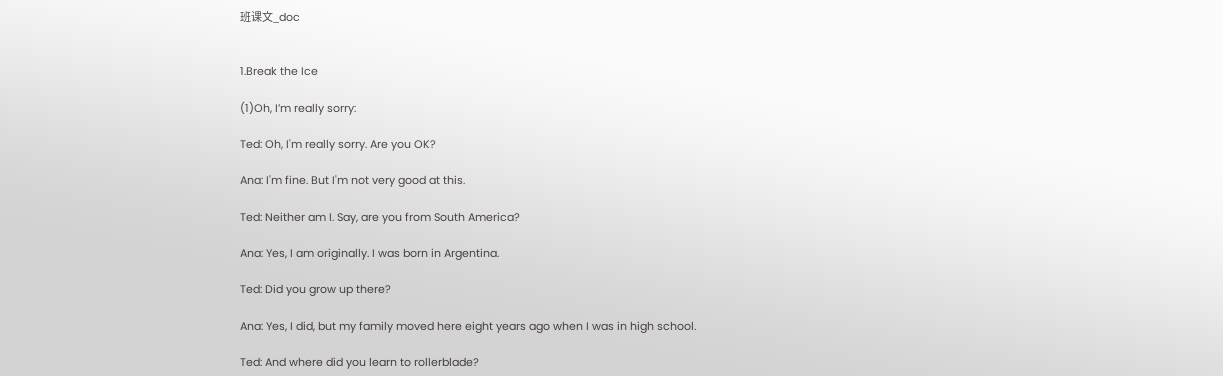班课文_doc


1.Break the Ice

(1)Oh, I’m really sorry:

Ted: Oh, I'm really sorry. Are you OK?

Ana: I'm fine. But I'm not very good at this.

Ted: Neither am I. Say, are you from South America?

Ana: Yes, I am originally. I was born in Argentina.

Ted: Did you grow up there?

Ana: Yes, I did, but my family moved here eight years ago when I was in high school.

Ted: And where did you learn to rollerblade?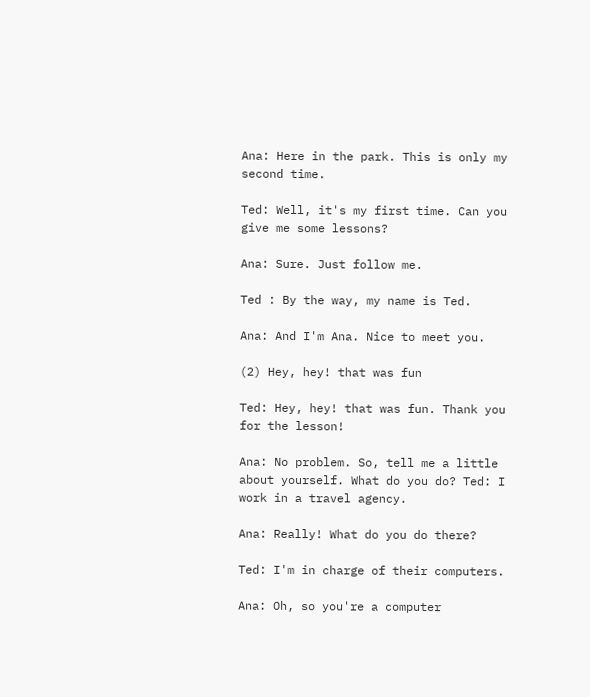Ana: Here in the park. This is only my second time.

Ted: Well, it's my first time. Can you give me some lessons?

Ana: Sure. Just follow me.

Ted : By the way, my name is Ted.

Ana: And I'm Ana. Nice to meet you.

(2) Hey, hey! that was fun

Ted: Hey, hey! that was fun. Thank you for the lesson!

Ana: No problem. So, tell me a little about yourself. What do you do? Ted: I work in a travel agency.

Ana: Really! What do you do there?

Ted: I'm in charge of their computers.

Ana: Oh, so you're a computer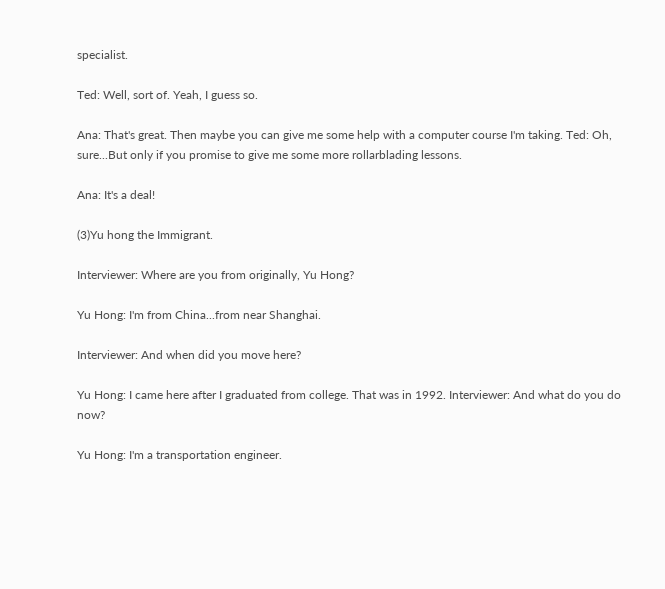specialist.

Ted: Well, sort of. Yeah, I guess so.

Ana: That's great. Then maybe you can give me some help with a computer course I'm taking. Ted: Oh, sure...But only if you promise to give me some more rollarblading lessons.

Ana: It's a deal!

(3)Yu hong the Immigrant.

Interviewer: Where are you from originally, Yu Hong?

Yu Hong: I'm from China...from near Shanghai.

Interviewer: And when did you move here?

Yu Hong: I came here after I graduated from college. That was in 1992. Interviewer: And what do you do now?

Yu Hong: I'm a transportation engineer.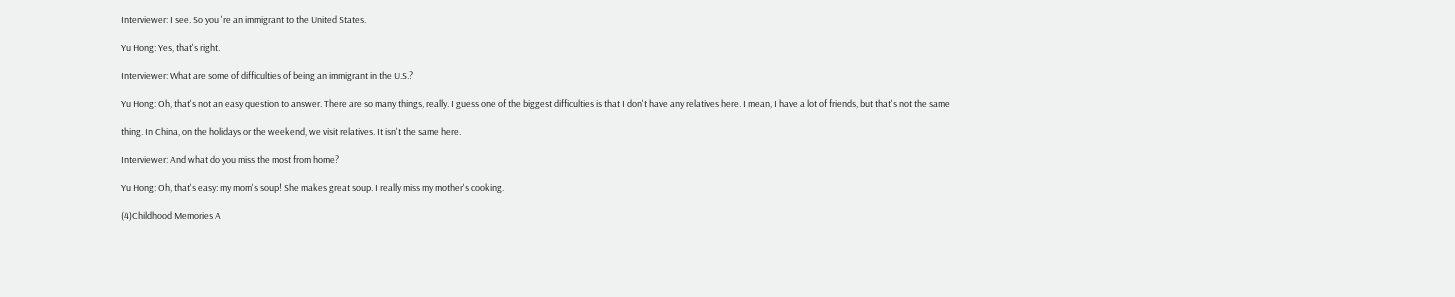Interviewer: I see. So you 're an immigrant to the United States.

Yu Hong: Yes, that's right.

Interviewer: What are some of difficulties of being an immigrant in the U.S.?

Yu Hong: Oh, that's not an easy question to answer. There are so many things, really. I guess one of the biggest difficulties is that I don't have any relatives here. I mean, I have a lot of friends, but that's not the same

thing. In China, on the holidays or the weekend, we visit relatives. It isn't the same here.

Interviewer: And what do you miss the most from home?

Yu Hong: Oh, that's easy: my mom's soup! She makes great soup. I really miss my mother's cooking.

(4)Childhood Memories A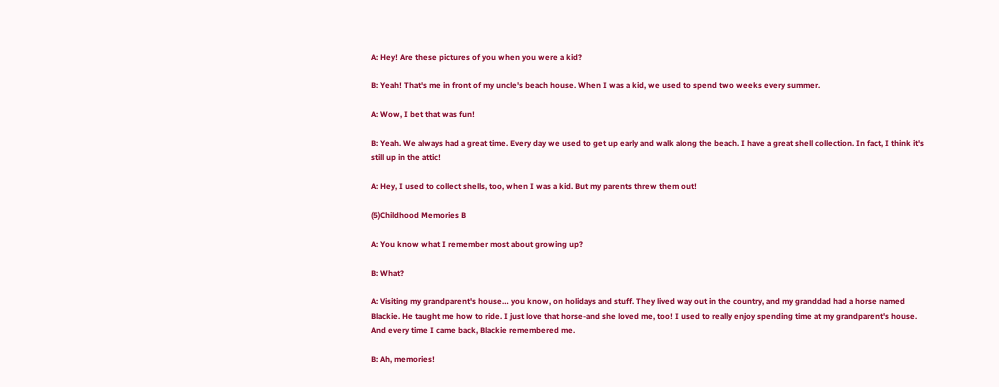A: Hey! Are these pictures of you when you were a kid?

B: Yeah! That's me in front of my uncle's beach house. When I was a kid, we used to spend two weeks every summer.

A: Wow, I bet that was fun!

B: Yeah. We always had a great time. Every day we used to get up early and walk along the beach. I have a great shell collection. In fact, I think it's still up in the attic!

A: Hey, I used to collect shells, too, when I was a kid. But my parents threw them out!

(5)Childhood Memories B

A: You know what I remember most about growing up?

B: What?

A: Visiting my grandparent's house… you know, on holidays and stuff. They lived way out in the country, and my granddad had a horse named Blackie. He taught me how to ride. I just love that horse-and she loved me, too! I used to really enjoy spending time at my grandparent's house. And every time I came back, Blackie remembered me.

B: Ah, memories!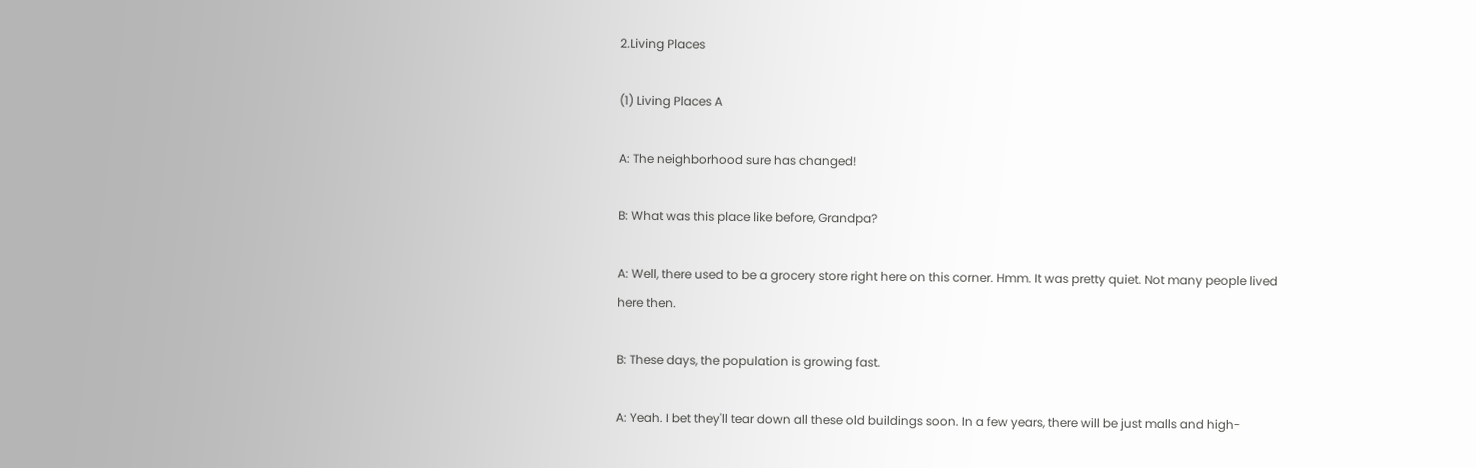2.Living Places

(1) Living Places A

A: The neighborhood sure has changed!

B: What was this place like before, Grandpa?

A: Well, there used to be a grocery store right here on this corner. Hmm. It was pretty quiet. Not many people lived here then.

B: These days, the population is growing fast.

A: Yeah. I bet they'll tear down all these old buildings soon. In a few years, there will be just malls and high-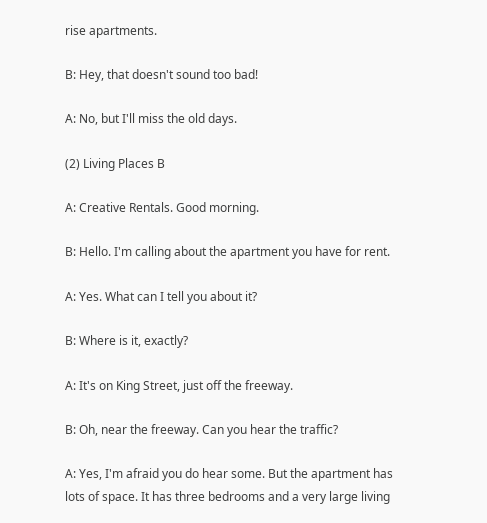rise apartments.

B: Hey, that doesn't sound too bad!

A: No, but I'll miss the old days.

(2) Living Places B

A: Creative Rentals. Good morning.

B: Hello. I'm calling about the apartment you have for rent.

A: Yes. What can I tell you about it?

B: Where is it, exactly?

A: It's on King Street, just off the freeway.

B: Oh, near the freeway. Can you hear the traffic?

A: Yes, I'm afraid you do hear some. But the apartment has lots of space. It has three bedrooms and a very large living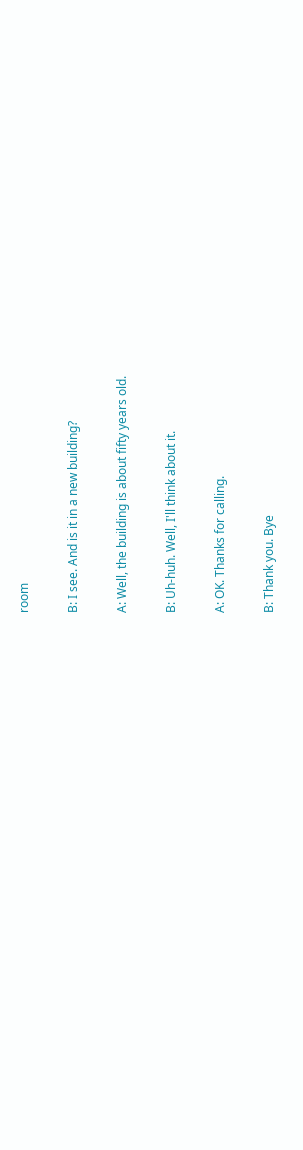room

B: I see. And is it in a new building?

A: Well, the building is about fifty years old.

B: Uh-huh. Well, I'll think about it.

A: OK. Thanks for calling.

B: Thank you. Bye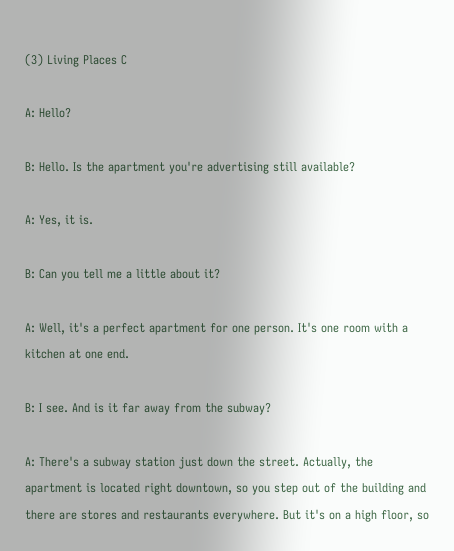(3) Living Places C

A: Hello?

B: Hello. Is the apartment you're advertising still available?

A: Yes, it is.

B: Can you tell me a little about it?

A: Well, it's a perfect apartment for one person. It's one room with a kitchen at one end.

B: I see. And is it far away from the subway?

A: There's a subway station just down the street. Actually, the apartment is located right downtown, so you step out of the building and there are stores and restaurants everywhere. But it's on a high floor, so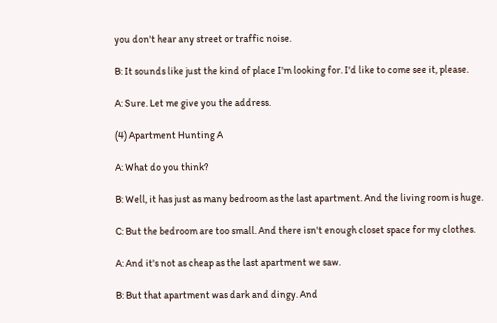you don't hear any street or traffic noise.

B: It sounds like just the kind of place I'm looking for. I'd like to come see it, please.

A: Sure. Let me give you the address.

(4) Apartment Hunting A

A: What do you think?

B: Well, it has just as many bedroom as the last apartment. And the living room is huge.

C: But the bedroom are too small. And there isn't enough closet space for my clothes.

A: And it's not as cheap as the last apartment we saw.

B: But that apartment was dark and dingy. And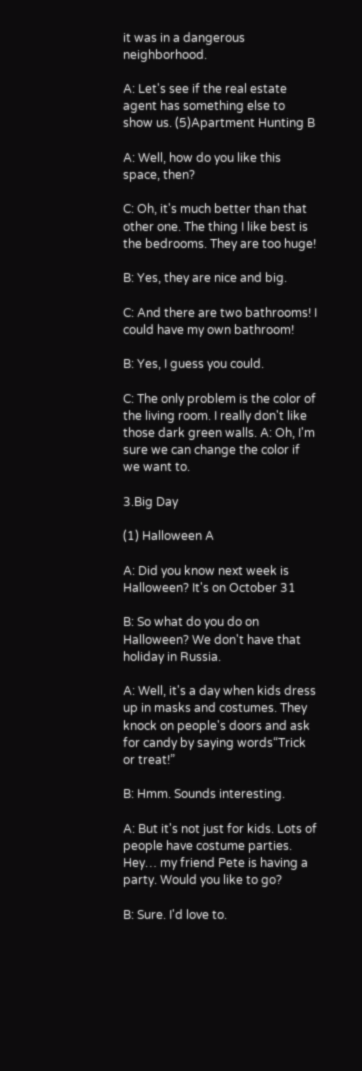it was in a dangerous neighborhood.

A: Let's see if the real estate agent has something else to show us. (5)Apartment Hunting B

A: Well, how do you like this space, then?

C: Oh, it's much better than that other one. The thing I like best is the bedrooms. They are too huge!

B: Yes, they are nice and big.

C: And there are two bathrooms! I could have my own bathroom!

B: Yes, I guess you could.

C: The only problem is the color of the living room. I really don't like those dark green walls. A: Oh, I'm sure we can change the color if we want to.

3.Big Day

(1) Halloween A

A: Did you know next week is Halloween? It's on October 31

B: So what do you do on Halloween? We don't have that holiday in Russia.

A: Well, it's a day when kids dress up in masks and costumes. They knock on people's doors and ask for candy by saying words“Trick or treat!”

B: Hmm. Sounds interesting.

A: But it's not just for kids. Lots of people have costume parties. Hey… my friend Pete is having a party. Would you like to go?

B: Sure. I'd love to.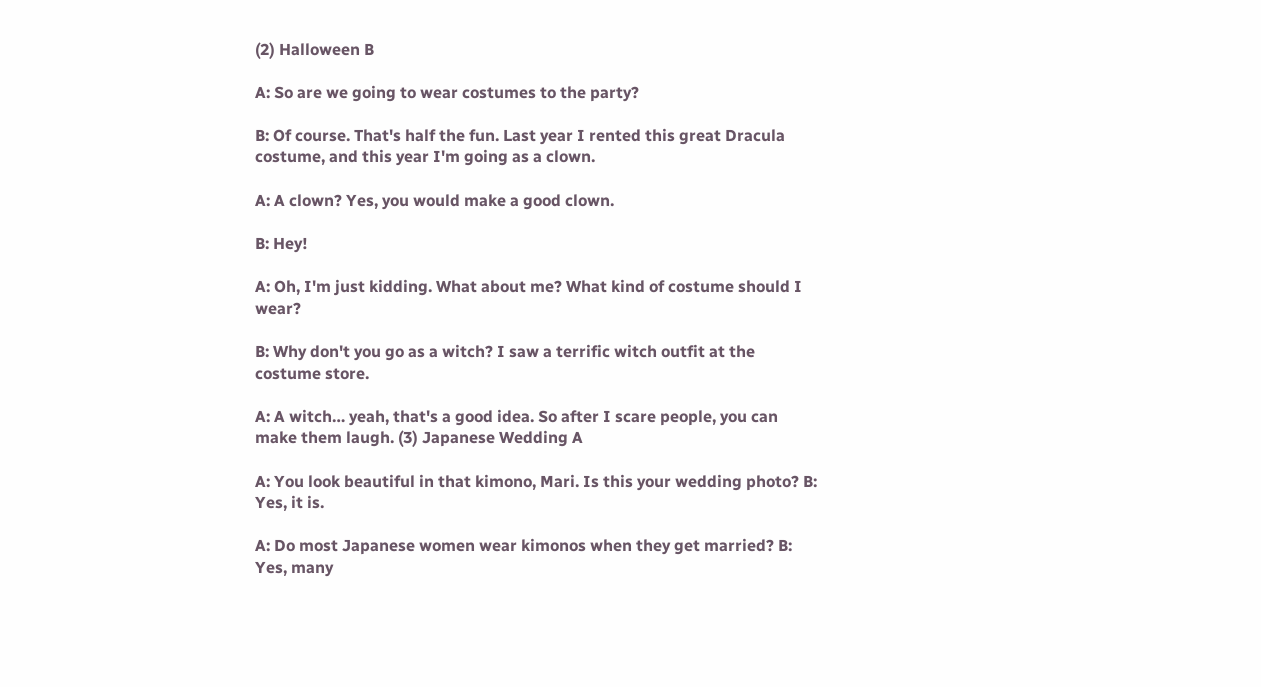(2) Halloween B

A: So are we going to wear costumes to the party?

B: Of course. That's half the fun. Last year I rented this great Dracula costume, and this year I'm going as a clown.

A: A clown? Yes, you would make a good clown.

B: Hey!

A: Oh, I'm just kidding. What about me? What kind of costume should I wear?

B: Why don't you go as a witch? I saw a terrific witch outfit at the costume store.

A: A witch… yeah, that's a good idea. So after I scare people, you can make them laugh. (3) Japanese Wedding A

A: You look beautiful in that kimono, Mari. Is this your wedding photo? B: Yes, it is.

A: Do most Japanese women wear kimonos when they get married? B: Yes, many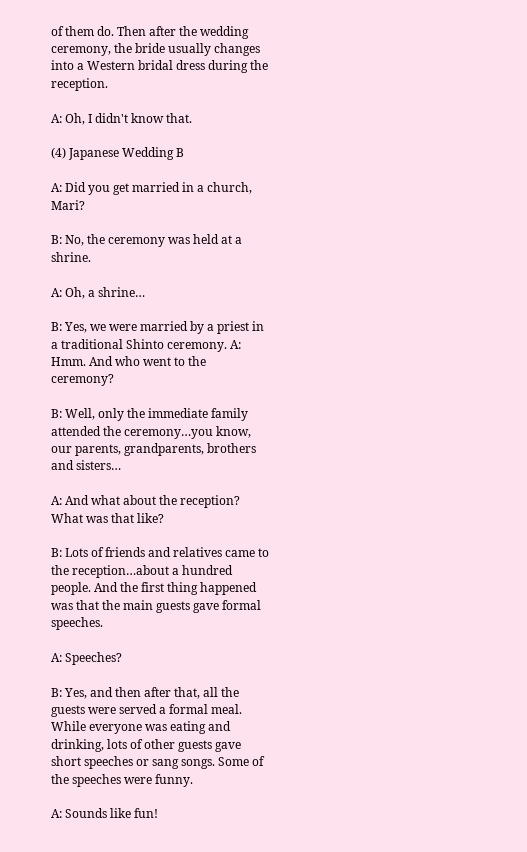of them do. Then after the wedding ceremony, the bride usually changes into a Western bridal dress during the reception.

A: Oh, I didn't know that.

(4) Japanese Wedding B

A: Did you get married in a church, Mari?

B: No, the ceremony was held at a shrine.

A: Oh, a shrine…

B: Yes, we were married by a priest in a traditional Shinto ceremony. A: Hmm. And who went to the ceremony?

B: Well, only the immediate family attended the ceremony…you know, our parents, grandparents, brothers and sisters…

A: And what about the reception? What was that like?

B: Lots of friends and relatives came to the reception…about a hundred people. And the first thing happened was that the main guests gave formal speeches.

A: Speeches?

B: Yes, and then after that, all the guests were served a formal meal. While everyone was eating and drinking, lots of other guests gave short speeches or sang songs. Some of the speeches were funny.

A: Sounds like fun!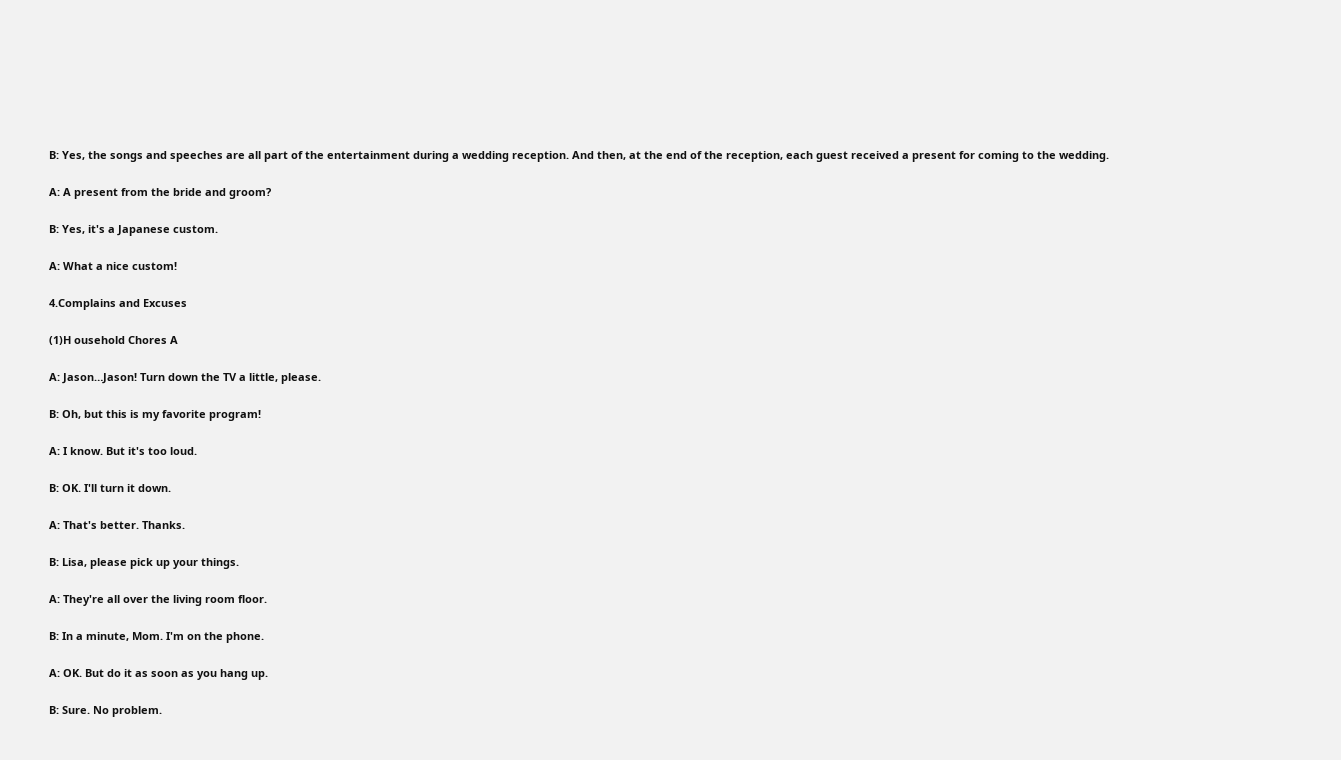B: Yes, the songs and speeches are all part of the entertainment during a wedding reception. And then, at the end of the reception, each guest received a present for coming to the wedding.

A: A present from the bride and groom?

B: Yes, it's a Japanese custom.

A: What a nice custom!

4.Complains and Excuses

(1)H ousehold Chores A

A: Jason…Jason! Turn down the TV a little, please.

B: Oh, but this is my favorite program!

A: I know. But it's too loud.

B: OK. I'll turn it down.

A: That's better. Thanks.

B: Lisa, please pick up your things.

A: They're all over the living room floor.

B: In a minute, Mom. I'm on the phone.

A: OK. But do it as soon as you hang up.

B: Sure. No problem.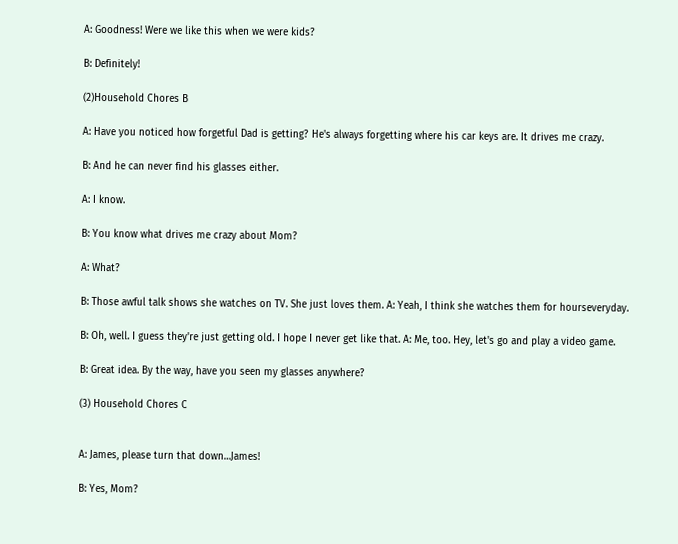A: Goodness! Were we like this when we were kids?

B: Definitely!

(2)Household Chores B

A: Have you noticed how forgetful Dad is getting? He's always forgetting where his car keys are. It drives me crazy.

B: And he can never find his glasses either.

A: I know.

B: You know what drives me crazy about Mom?

A: What?

B: Those awful talk shows she watches on TV. She just loves them. A: Yeah, I think she watches them for hourseveryday.

B: Oh, well. I guess they're just getting old. I hope I never get like that. A: Me, too. Hey, let's go and play a video game.

B: Great idea. By the way, have you seen my glasses anywhere?

(3) Household Chores C


A: James, please turn that down…James!

B: Yes, Mom?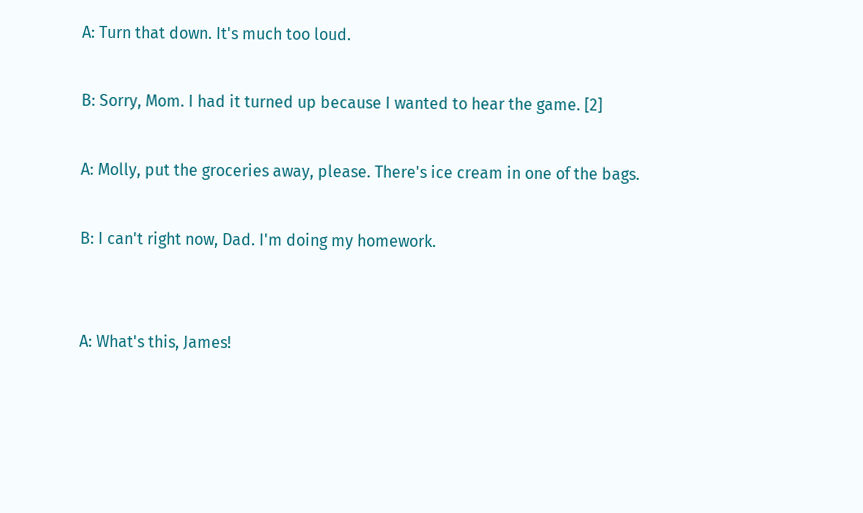A: Turn that down. It's much too loud.

B: Sorry, Mom. I had it turned up because I wanted to hear the game. [2]

A: Molly, put the groceries away, please. There's ice cream in one of the bags.

B: I can't right now, Dad. I'm doing my homework.


A: What's this, James!